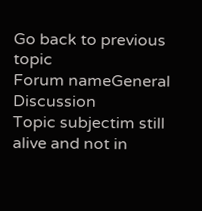Go back to previous topic
Forum nameGeneral Discussion
Topic subjectim still alive and not in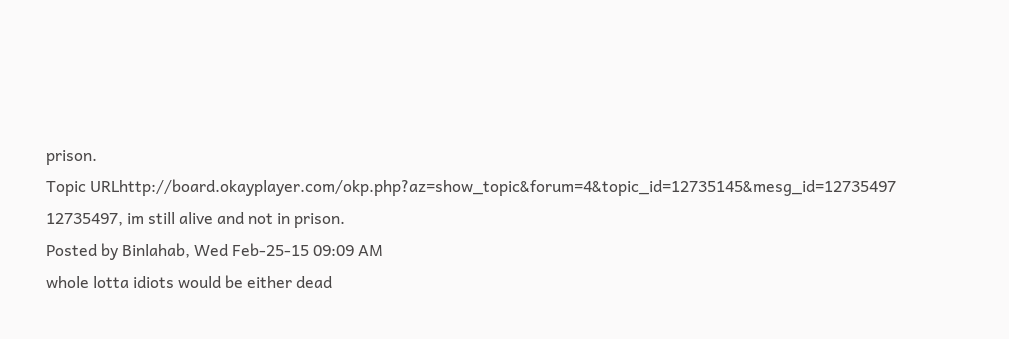prison.
Topic URLhttp://board.okayplayer.com/okp.php?az=show_topic&forum=4&topic_id=12735145&mesg_id=12735497
12735497, im still alive and not in prison.
Posted by Binlahab, Wed Feb-25-15 09:09 AM
whole lotta idiots would be either dead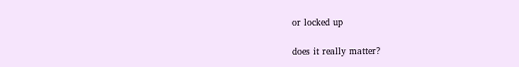or locked up

does it really matter?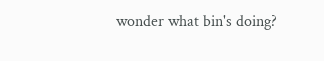wonder what bin's doing?